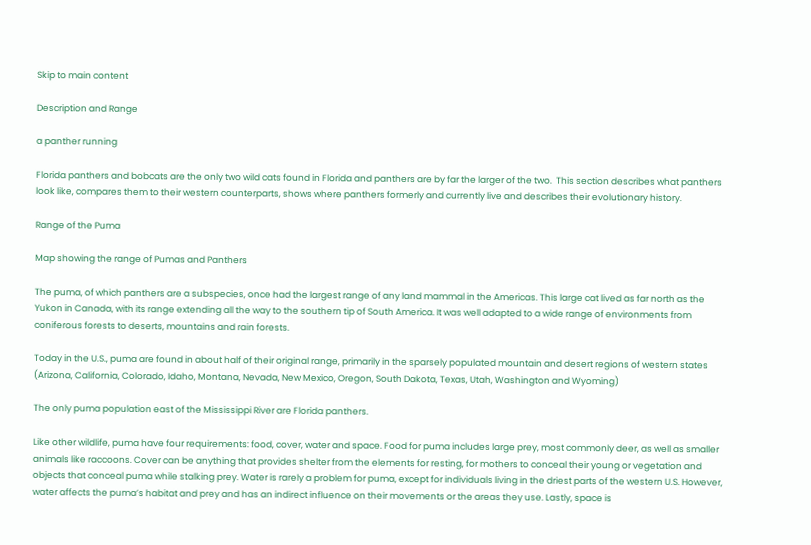Skip to main content

Description and Range

a panther running

Florida panthers and bobcats are the only two wild cats found in Florida and panthers are by far the larger of the two.  This section describes what panthers look like, compares them to their western counterparts, shows where panthers formerly and currently live and describes their evolutionary history.

Range of the Puma

Map showing the range of Pumas and Panthers

The puma, of which panthers are a subspecies, once had the largest range of any land mammal in the Americas. This large cat lived as far north as the Yukon in Canada, with its range extending all the way to the southern tip of South America. It was well adapted to a wide range of environments from coniferous forests to deserts, mountains and rain forests.

Today in the U.S., puma are found in about half of their original range, primarily in the sparsely populated mountain and desert regions of western states (Arizona, California, Colorado, Idaho, Montana, Nevada, New Mexico, Oregon, South Dakota, Texas, Utah, Washington and Wyoming)

The only puma population east of the Mississippi River are Florida panthers.

Like other wildlife, puma have four requirements: food, cover, water and space. Food for puma includes large prey, most commonly deer, as well as smaller animals like raccoons. Cover can be anything that provides shelter from the elements for resting, for mothers to conceal their young or vegetation and objects that conceal puma while stalking prey. Water is rarely a problem for puma, except for individuals living in the driest parts of the western U.S. However, water affects the puma’s habitat and prey and has an indirect influence on their movements or the areas they use. Lastly, space is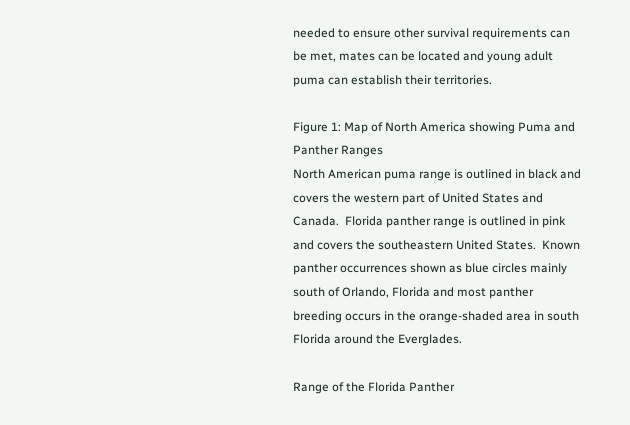needed to ensure other survival requirements can be met, mates can be located and young adult puma can establish their territories.

Figure 1: Map of North America showing Puma and Panther Ranges
North American puma range is outlined in black and covers the western part of United States and Canada.  Florida panther range is outlined in pink and covers the southeastern United States.  Known panther occurrences shown as blue circles mainly south of Orlando, Florida and most panther breeding occurs in the orange-shaded area in south Florida around the Everglades.

Range of the Florida Panther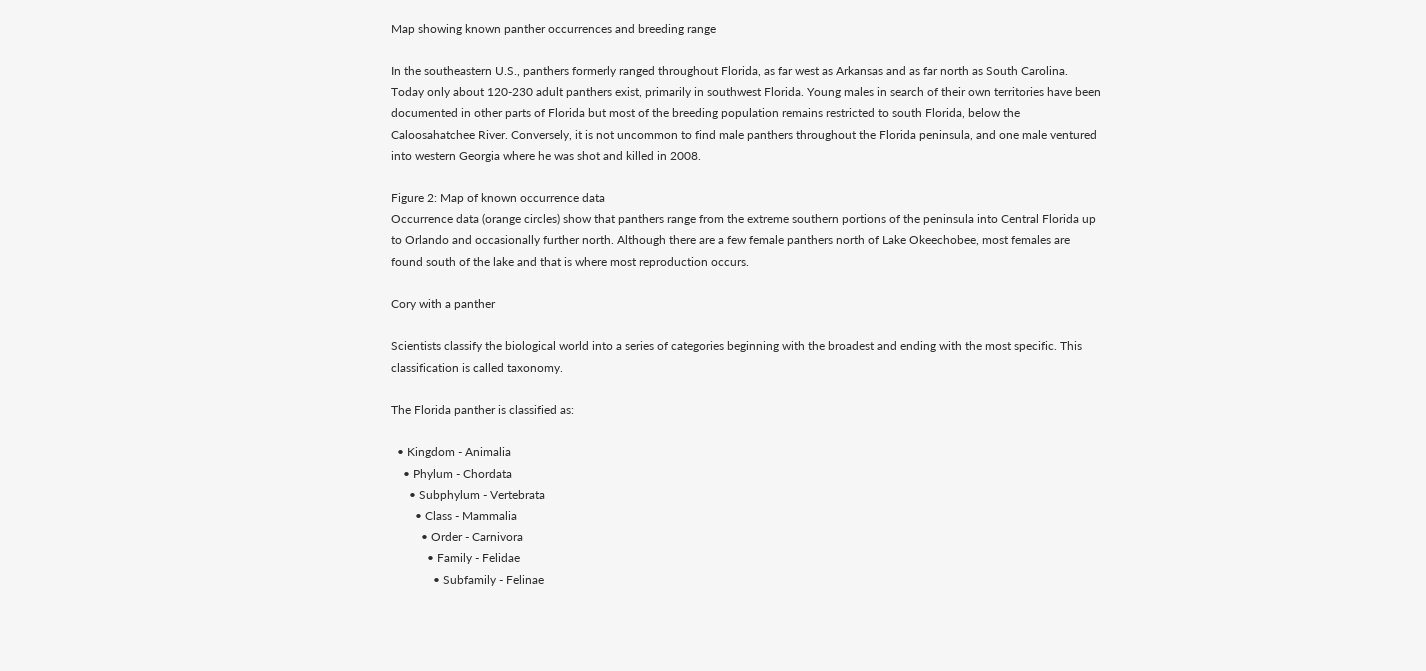Map showing known panther occurrences and breeding range

In the southeastern U.S., panthers formerly ranged throughout Florida, as far west as Arkansas and as far north as South Carolina. Today only about 120-230 adult panthers exist, primarily in southwest Florida. Young males in search of their own territories have been documented in other parts of Florida but most of the breeding population remains restricted to south Florida, below the Caloosahatchee River. Conversely, it is not uncommon to find male panthers throughout the Florida peninsula, and one male ventured into western Georgia where he was shot and killed in 2008.

Figure 2: Map of known occurrence data
Occurrence data (orange circles) show that panthers range from the extreme southern portions of the peninsula into Central Florida up to Orlando and occasionally further north. Although there are a few female panthers north of Lake Okeechobee, most females are found south of the lake and that is where most reproduction occurs.

Cory with a panther

Scientists classify the biological world into a series of categories beginning with the broadest and ending with the most specific. This classification is called taxonomy.

The Florida panther is classified as:

  • Kingdom - Animalia
    • Phylum - Chordata
      • Subphylum - Vertebrata
        • Class - Mammalia
          • Order - Carnivora
            • Family - Felidae
              • Subfamily - Felinae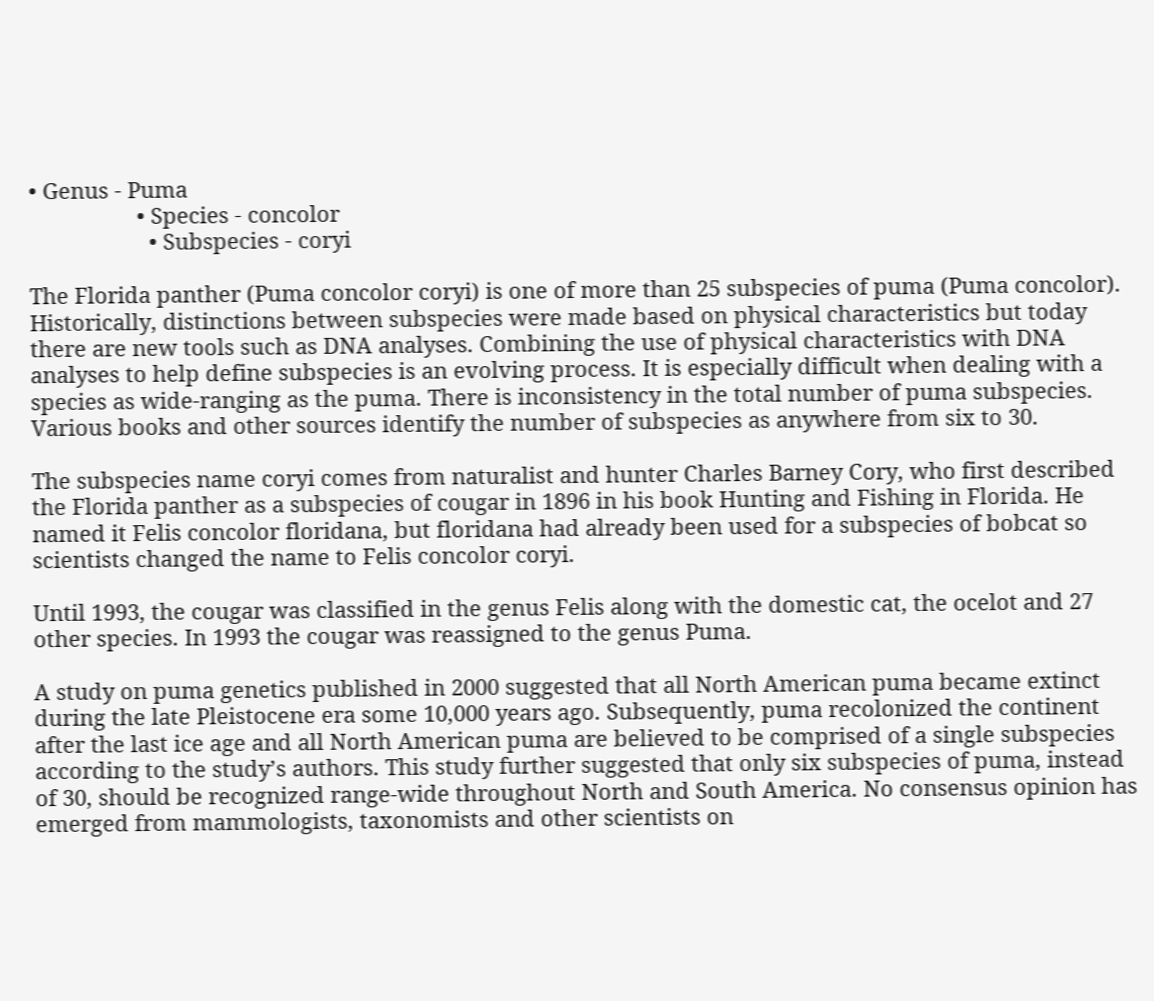• Genus - Puma
                  • Species - concolor
                    • Subspecies - coryi

The Florida panther (Puma concolor coryi) is one of more than 25 subspecies of puma (Puma concolor). Historically, distinctions between subspecies were made based on physical characteristics but today there are new tools such as DNA analyses. Combining the use of physical characteristics with DNA analyses to help define subspecies is an evolving process. It is especially difficult when dealing with a species as wide-ranging as the puma. There is inconsistency in the total number of puma subspecies. Various books and other sources identify the number of subspecies as anywhere from six to 30.

The subspecies name coryi comes from naturalist and hunter Charles Barney Cory, who first described the Florida panther as a subspecies of cougar in 1896 in his book Hunting and Fishing in Florida. He named it Felis concolor floridana, but floridana had already been used for a subspecies of bobcat so scientists changed the name to Felis concolor coryi.

Until 1993, the cougar was classified in the genus Felis along with the domestic cat, the ocelot and 27 other species. In 1993 the cougar was reassigned to the genus Puma.

A study on puma genetics published in 2000 suggested that all North American puma became extinct during the late Pleistocene era some 10,000 years ago. Subsequently, puma recolonized the continent after the last ice age and all North American puma are believed to be comprised of a single subspecies according to the study’s authors. This study further suggested that only six subspecies of puma, instead of 30, should be recognized range-wide throughout North and South America. No consensus opinion has emerged from mammologists, taxonomists and other scientists on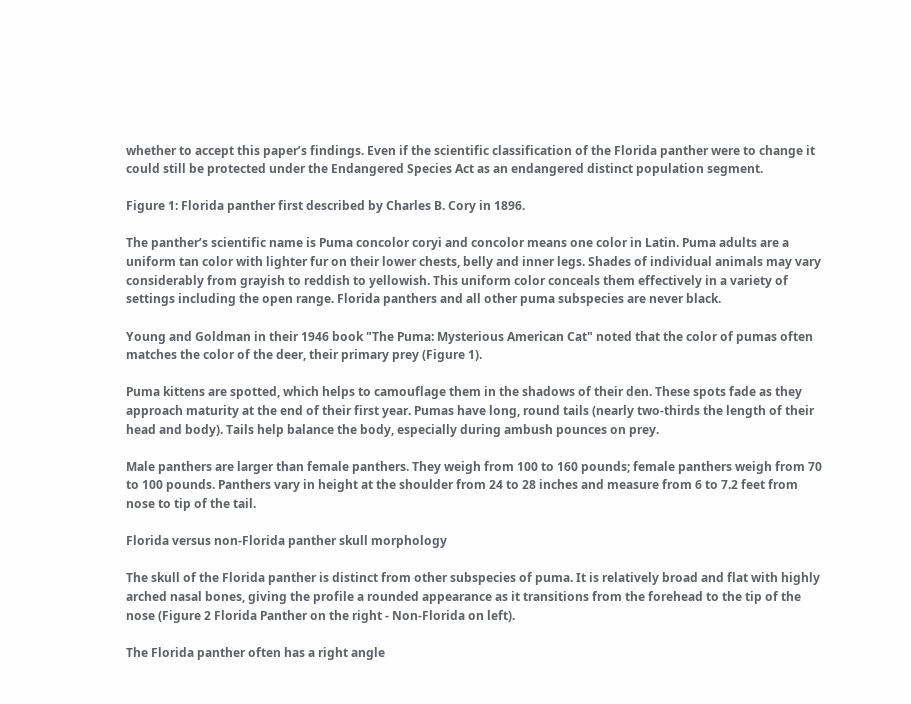whether to accept this paper’s findings. Even if the scientific classification of the Florida panther were to change it could still be protected under the Endangered Species Act as an endangered distinct population segment.

Figure 1: Florida panther first described by Charles B. Cory in 1896.

The panther’s scientific name is Puma concolor coryi and concolor means one color in Latin. Puma adults are a uniform tan color with lighter fur on their lower chests, belly and inner legs. Shades of individual animals may vary considerably from grayish to reddish to yellowish. This uniform color conceals them effectively in a variety of settings including the open range. Florida panthers and all other puma subspecies are never black.

Young and Goldman in their 1946 book "The Puma: Mysterious American Cat" noted that the color of pumas often matches the color of the deer, their primary prey (Figure 1).

Puma kittens are spotted, which helps to camouflage them in the shadows of their den. These spots fade as they approach maturity at the end of their first year. Pumas have long, round tails (nearly two-thirds the length of their head and body). Tails help balance the body, especially during ambush pounces on prey.

Male panthers are larger than female panthers. They weigh from 100 to 160 pounds; female panthers weigh from 70 to 100 pounds. Panthers vary in height at the shoulder from 24 to 28 inches and measure from 6 to 7.2 feet from nose to tip of the tail.

Florida versus non-Florida panther skull morphology

The skull of the Florida panther is distinct from other subspecies of puma. It is relatively broad and flat with highly arched nasal bones, giving the profile a rounded appearance as it transitions from the forehead to the tip of the nose (Figure 2 Florida Panther on the right - Non-Florida on left).

The Florida panther often has a right angle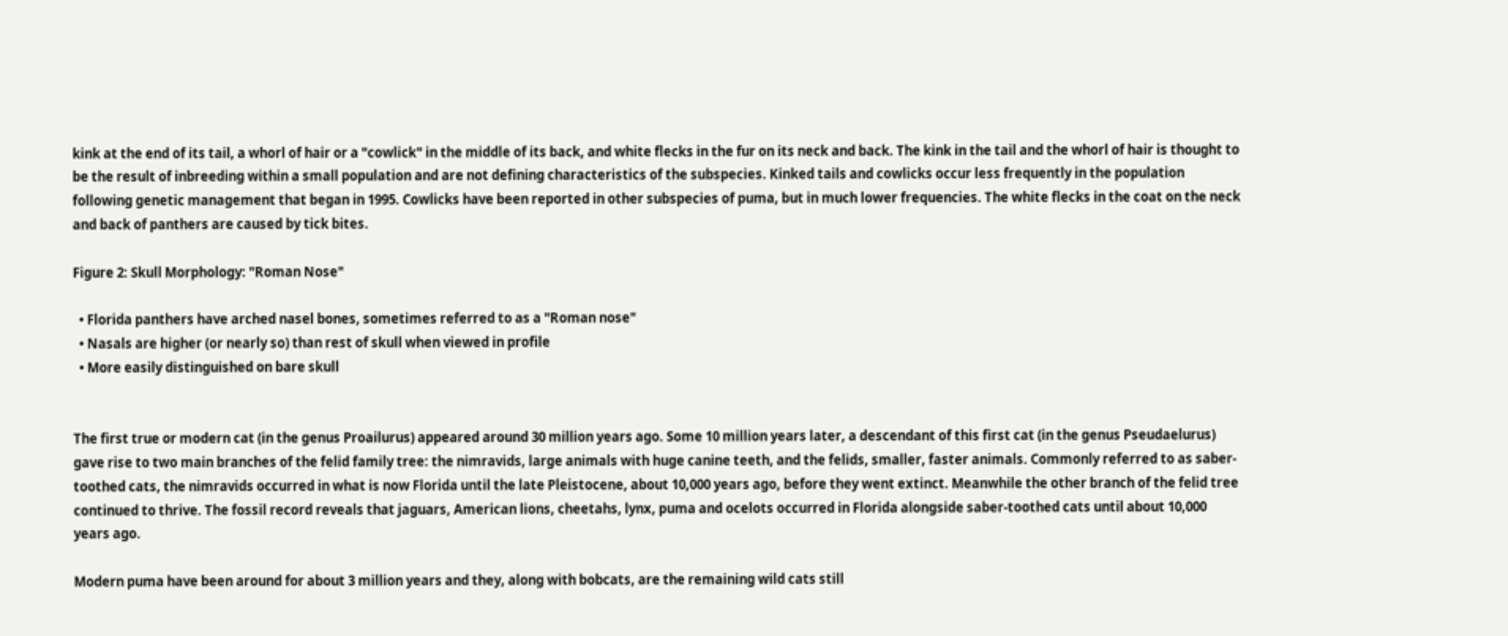kink at the end of its tail, a whorl of hair or a "cowlick" in the middle of its back, and white flecks in the fur on its neck and back. The kink in the tail and the whorl of hair is thought to be the result of inbreeding within a small population and are not defining characteristics of the subspecies. Kinked tails and cowlicks occur less frequently in the population following genetic management that began in 1995. Cowlicks have been reported in other subspecies of puma, but in much lower frequencies. The white flecks in the coat on the neck and back of panthers are caused by tick bites.

Figure 2: Skull Morphology: "Roman Nose"

  • Florida panthers have arched nasel bones, sometimes referred to as a "Roman nose"
  • Nasals are higher (or nearly so) than rest of skull when viewed in profile
  • More easily distinguished on bare skull


The first true or modern cat (in the genus Proailurus) appeared around 30 million years ago. Some 10 million years later, a descendant of this first cat (in the genus Pseudaelurus) gave rise to two main branches of the felid family tree: the nimravids, large animals with huge canine teeth, and the felids, smaller, faster animals. Commonly referred to as saber-toothed cats, the nimravids occurred in what is now Florida until the late Pleistocene, about 10,000 years ago, before they went extinct. Meanwhile the other branch of the felid tree continued to thrive. The fossil record reveals that jaguars, American lions, cheetahs, lynx, puma and ocelots occurred in Florida alongside saber-toothed cats until about 10,000 years ago.

Modern puma have been around for about 3 million years and they, along with bobcats, are the remaining wild cats still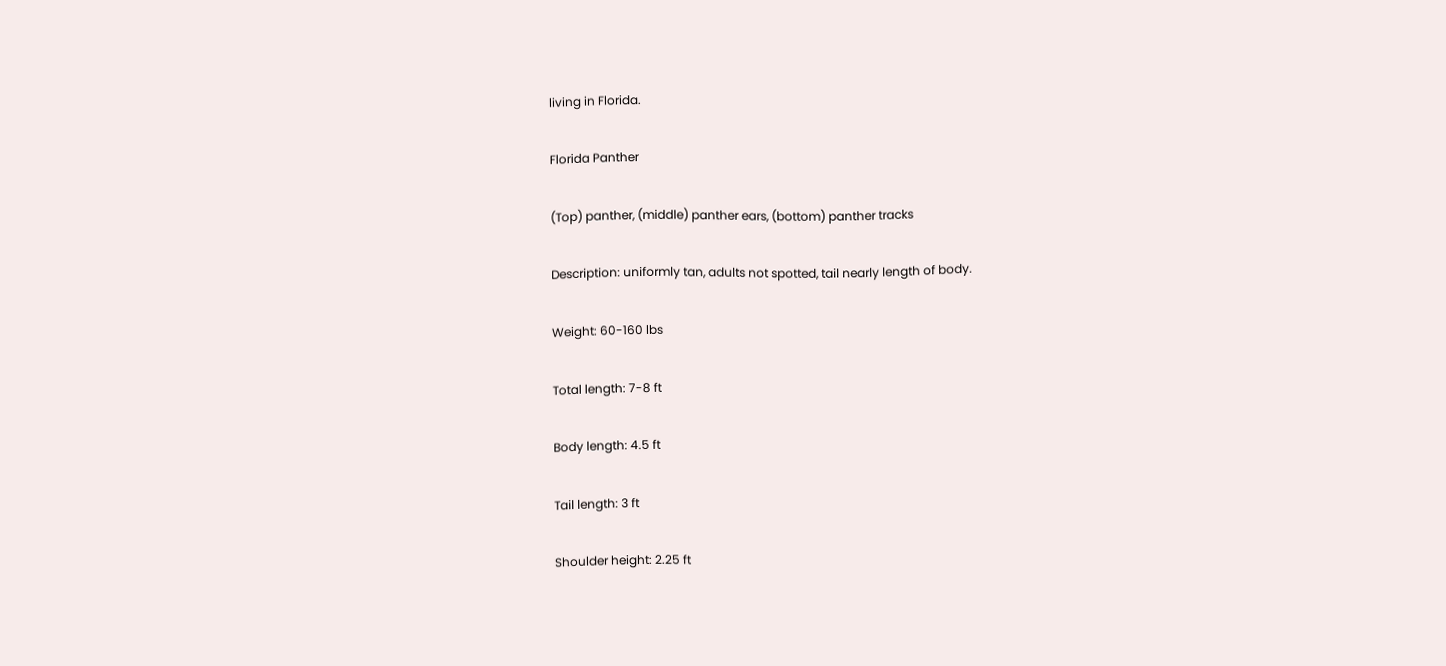living in Florida.

Florida Panther

(Top) panther, (middle) panther ears, (bottom) panther tracks

Description: uniformly tan, adults not spotted, tail nearly length of body.

Weight: 60-160 lbs

Total length: 7-8 ft

Body length: 4.5 ft

Tail length: 3 ft

Shoulder height: 2.25 ft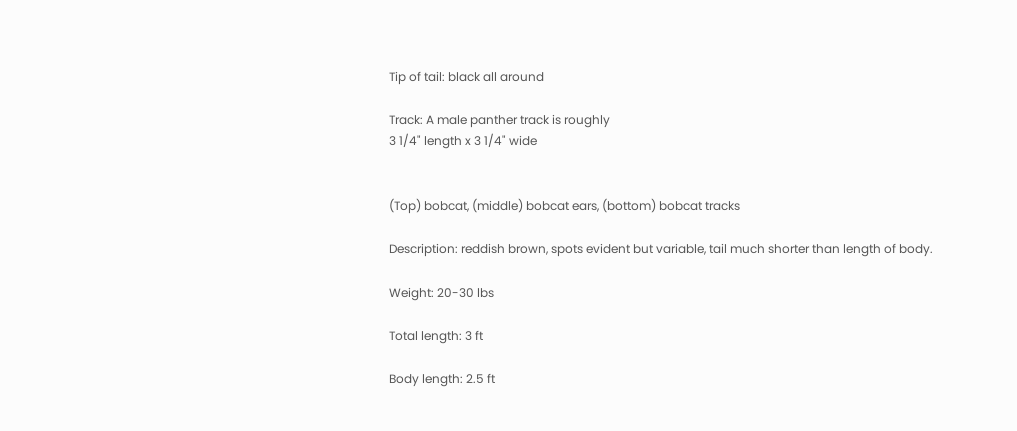Tip of tail: black all around

Track: A male panther track is roughly
3 1/4" length x 3 1/4" wide


(Top) bobcat, (middle) bobcat ears, (bottom) bobcat tracks

Description: reddish brown, spots evident but variable, tail much shorter than length of body.

Weight: 20-30 lbs

Total length: 3 ft

Body length: 2.5 ft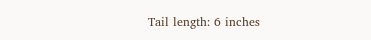Tail length: 6 inches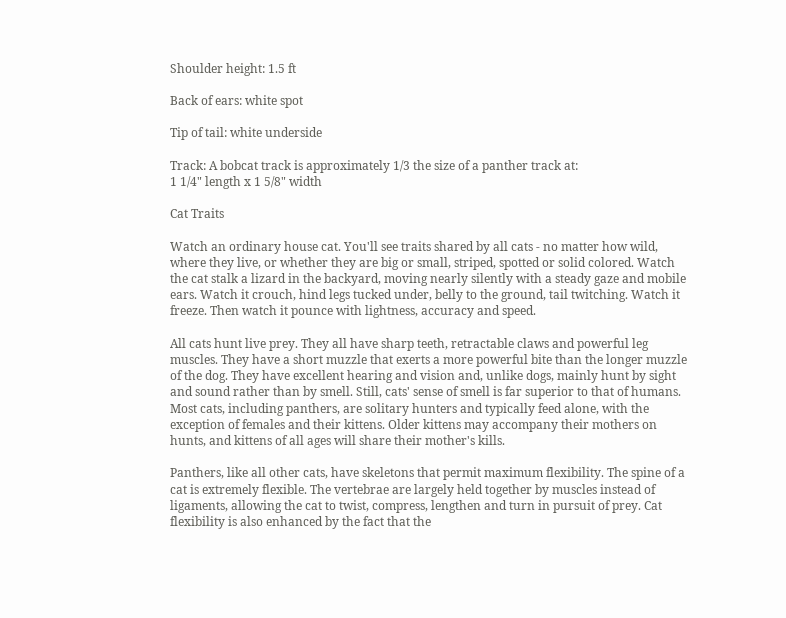Shoulder height: 1.5 ft

Back of ears: white spot

Tip of tail: white underside

Track: A bobcat track is approximately 1/3 the size of a panther track at:
1 1/4" length x 1 5/8" width

Cat Traits

Watch an ordinary house cat. You'll see traits shared by all cats - no matter how wild, where they live, or whether they are big or small, striped, spotted or solid colored. Watch the cat stalk a lizard in the backyard, moving nearly silently with a steady gaze and mobile ears. Watch it crouch, hind legs tucked under, belly to the ground, tail twitching. Watch it freeze. Then watch it pounce with lightness, accuracy and speed.

All cats hunt live prey. They all have sharp teeth, retractable claws and powerful leg muscles. They have a short muzzle that exerts a more powerful bite than the longer muzzle of the dog. They have excellent hearing and vision and, unlike dogs, mainly hunt by sight and sound rather than by smell. Still, cats' sense of smell is far superior to that of humans. Most cats, including panthers, are solitary hunters and typically feed alone, with the exception of females and their kittens. Older kittens may accompany their mothers on hunts, and kittens of all ages will share their mother's kills.

Panthers, like all other cats, have skeletons that permit maximum flexibility. The spine of a cat is extremely flexible. The vertebrae are largely held together by muscles instead of ligaments, allowing the cat to twist, compress, lengthen and turn in pursuit of prey. Cat flexibility is also enhanced by the fact that the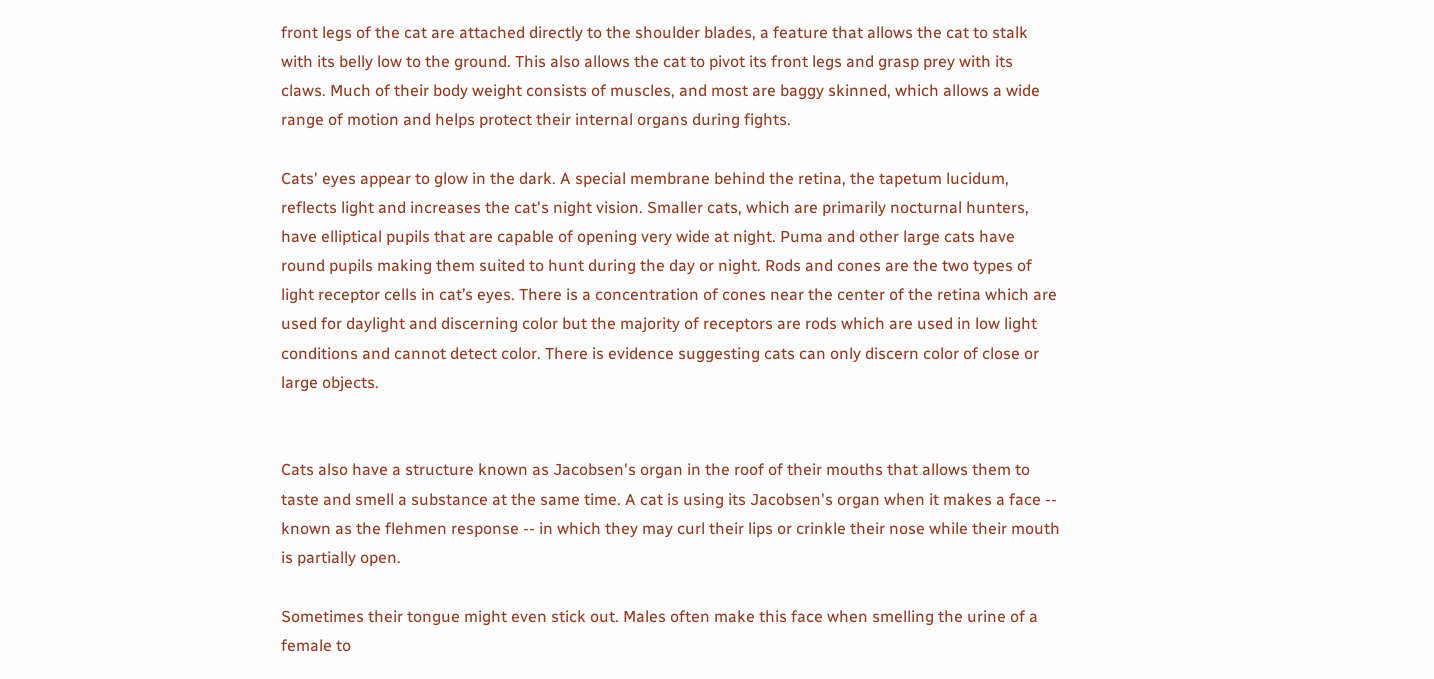front legs of the cat are attached directly to the shoulder blades, a feature that allows the cat to stalk with its belly low to the ground. This also allows the cat to pivot its front legs and grasp prey with its claws. Much of their body weight consists of muscles, and most are baggy skinned, which allows a wide range of motion and helps protect their internal organs during fights.

Cats' eyes appear to glow in the dark. A special membrane behind the retina, the tapetum lucidum, reflects light and increases the cat's night vision. Smaller cats, which are primarily nocturnal hunters, have elliptical pupils that are capable of opening very wide at night. Puma and other large cats have round pupils making them suited to hunt during the day or night. Rods and cones are the two types of light receptor cells in cat’s eyes. There is a concentration of cones near the center of the retina which are used for daylight and discerning color but the majority of receptors are rods which are used in low light conditions and cannot detect color. There is evidence suggesting cats can only discern color of close or large objects.


Cats also have a structure known as Jacobsen's organ in the roof of their mouths that allows them to taste and smell a substance at the same time. A cat is using its Jacobsen's organ when it makes a face -- known as the flehmen response -- in which they may curl their lips or crinkle their nose while their mouth is partially open.

Sometimes their tongue might even stick out. Males often make this face when smelling the urine of a female to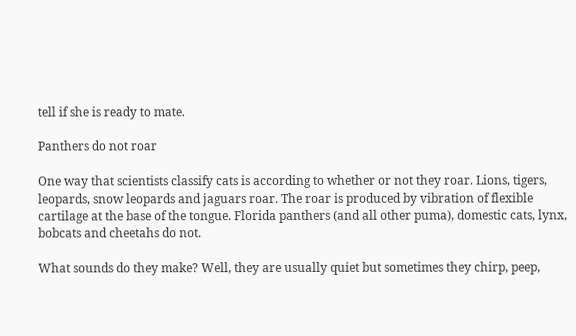tell if she is ready to mate.

Panthers do not roar

One way that scientists classify cats is according to whether or not they roar. Lions, tigers, leopards, snow leopards and jaguars roar. The roar is produced by vibration of flexible cartilage at the base of the tongue. Florida panthers (and all other puma), domestic cats, lynx, bobcats and cheetahs do not.

What sounds do they make? Well, they are usually quiet but sometimes they chirp, peep,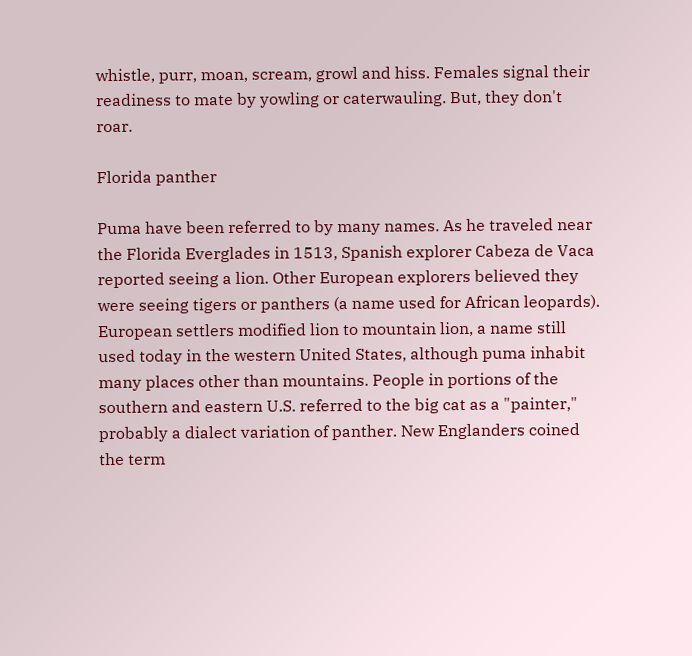whistle, purr, moan, scream, growl and hiss. Females signal their readiness to mate by yowling or caterwauling. But, they don't roar.

Florida panther

Puma have been referred to by many names. As he traveled near the Florida Everglades in 1513, Spanish explorer Cabeza de Vaca reported seeing a lion. Other European explorers believed they were seeing tigers or panthers (a name used for African leopards). European settlers modified lion to mountain lion, a name still used today in the western United States, although puma inhabit many places other than mountains. People in portions of the southern and eastern U.S. referred to the big cat as a "painter," probably a dialect variation of panther. New Englanders coined the term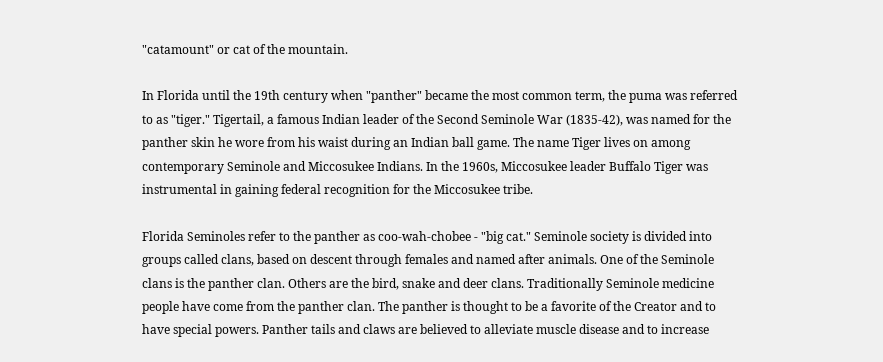"catamount" or cat of the mountain.

In Florida until the 19th century when "panther" became the most common term, the puma was referred to as "tiger." Tigertail, a famous Indian leader of the Second Seminole War (1835-42), was named for the panther skin he wore from his waist during an Indian ball game. The name Tiger lives on among contemporary Seminole and Miccosukee Indians. In the 1960s, Miccosukee leader Buffalo Tiger was instrumental in gaining federal recognition for the Miccosukee tribe.

Florida Seminoles refer to the panther as coo-wah-chobee - "big cat." Seminole society is divided into groups called clans, based on descent through females and named after animals. One of the Seminole clans is the panther clan. Others are the bird, snake and deer clans. Traditionally Seminole medicine people have come from the panther clan. The panther is thought to be a favorite of the Creator and to have special powers. Panther tails and claws are believed to alleviate muscle disease and to increase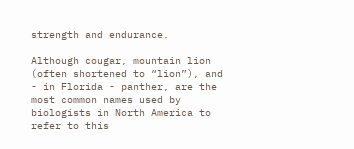strength and endurance.

Although cougar, mountain lion (often shortened to “lion”), and - in Florida - panther, are the most common names used by biologists in North America to refer to this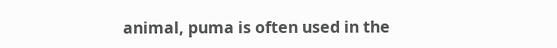animal, puma is often used in the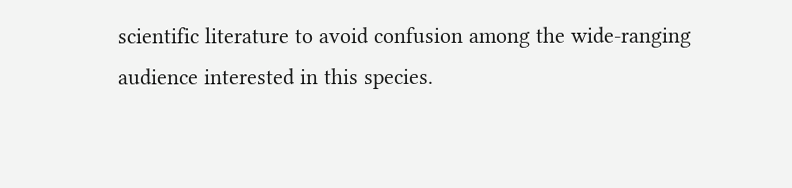scientific literature to avoid confusion among the wide-ranging audience interested in this species.